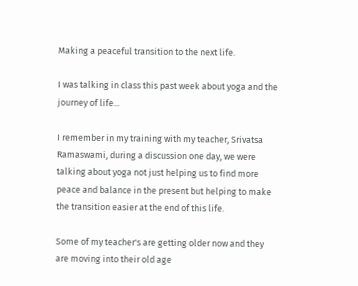Making a peaceful transition to the next life.

I was talking in class this past week about yoga and the journey of life...

I remember in my training with my teacher, Srivatsa Ramaswami, during a discussion one day, we were talking about yoga not just helping us to find more peace and balance in the present but helping to make the transition easier at the end of this life.

Some of my teacher's are getting older now and they are moving into their old age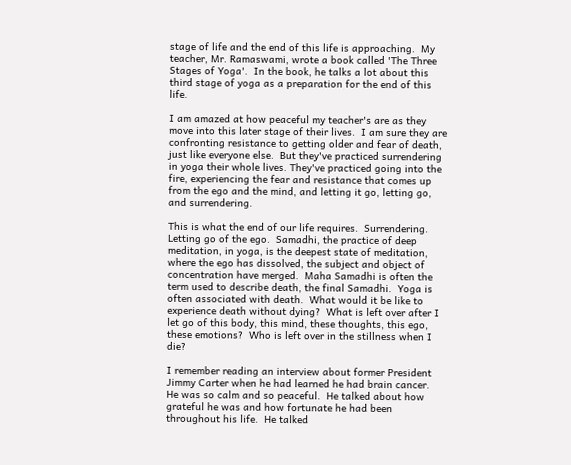stage of life and the end of this life is approaching.  My teacher, Mr. Ramaswami, wrote a book called 'The Three Stages of Yoga'.  In the book, he talks a lot about this third stage of yoga as a preparation for the end of this life.

I am amazed at how peaceful my teacher's are as they move into this later stage of their lives.  I am sure they are confronting resistance to getting older and fear of death, just like everyone else.  But they've practiced surrendering in yoga their whole lives. They've practiced going into the fire, experiencing the fear and resistance that comes up from the ego and the mind, and letting it go, letting go, and surrendering.

This is what the end of our life requires.  Surrendering.  Letting go of the ego.  Samadhi, the practice of deep meditation, in yoga, is the deepest state of meditation, where the ego has dissolved, the subject and object of concentration have merged.  Maha Samadhi is often the term used to describe death, the final Samadhi.  Yoga is often associated with death.  What would it be like to experience death without dying?  What is left over after I let go of this body, this mind, these thoughts, this ego, these emotions?  Who is left over in the stillness when I die?

I remember reading an interview about former President Jimmy Carter when he had learned he had brain cancer.  He was so calm and so peaceful.  He talked about how grateful he was and how fortunate he had been throughout his life.  He talked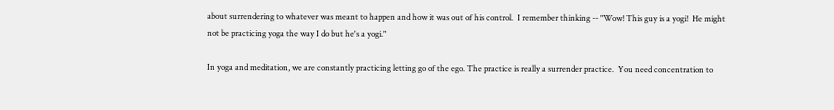about surrendering to whatever was meant to happen and how it was out of his control.  I remember thinking -- "Wow! This guy is a yogi!  He might not be practicing yoga the way I do but he's a yogi."

In yoga and meditation, we are constantly practicing letting go of the ego. The practice is really a surrender practice.  You need concentration to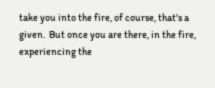take you into the fire, of course, that's a given.  But once you are there, in the fire, experiencing the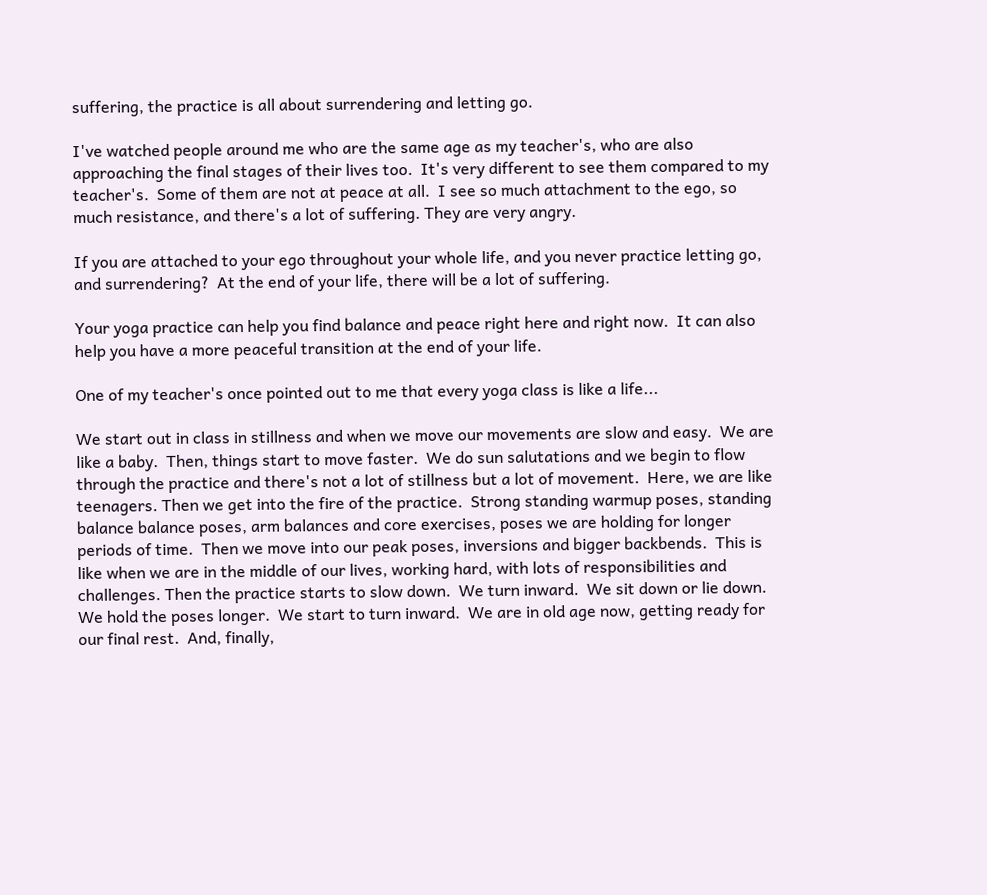suffering, the practice is all about surrendering and letting go.

I've watched people around me who are the same age as my teacher's, who are also approaching the final stages of their lives too.  It's very different to see them compared to my teacher's.  Some of them are not at peace at all.  I see so much attachment to the ego, so much resistance, and there's a lot of suffering. They are very angry.

If you are attached to your ego throughout your whole life, and you never practice letting go, and surrendering?  At the end of your life, there will be a lot of suffering.

Your yoga practice can help you find balance and peace right here and right now.  It can also help you have a more peaceful transition at the end of your life.

One of my teacher's once pointed out to me that every yoga class is like a life...

We start out in class in stillness and when we move our movements are slow and easy.  We are like a baby.  Then, things start to move faster.  We do sun salutations and we begin to flow through the practice and there's not a lot of stillness but a lot of movement.  Here, we are like teenagers. Then we get into the fire of the practice.  Strong standing warmup poses, standing balance balance poses, arm balances and core exercises, poses we are holding for longer periods of time.  Then we move into our peak poses, inversions and bigger backbends.  This is like when we are in the middle of our lives, working hard, with lots of responsibilities and challenges. Then the practice starts to slow down.  We turn inward.  We sit down or lie down.  We hold the poses longer.  We start to turn inward.  We are in old age now, getting ready for our final rest.  And, finally,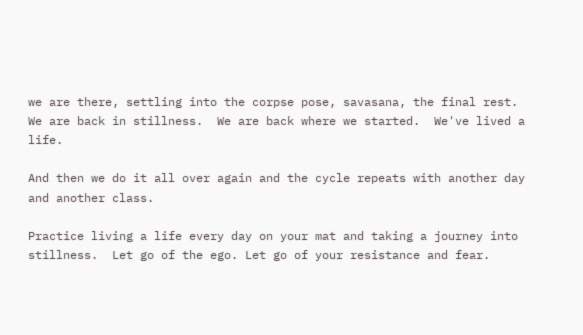we are there, settling into the corpse pose, savasana, the final rest. We are back in stillness.  We are back where we started.  We've lived a life.

And then we do it all over again and the cycle repeats with another day and another class.

Practice living a life every day on your mat and taking a journey into stillness.  Let go of the ego. Let go of your resistance and fear.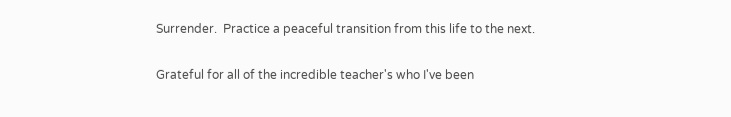Surrender.  Practice a peaceful transition from this life to the next.

Grateful for all of the incredible teacher's who I've been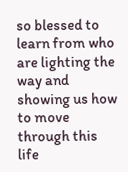so blessed to learn from who are lighting the way and showing us how to move through this life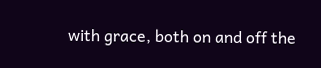with grace, both on and off the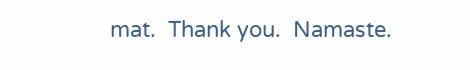mat.  Thank you.  Namaste.